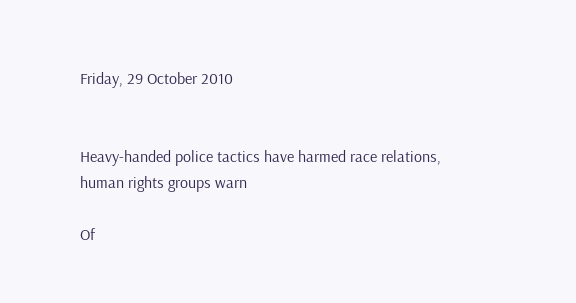Friday, 29 October 2010


Heavy-handed police tactics have harmed race relations, human rights groups warn

Of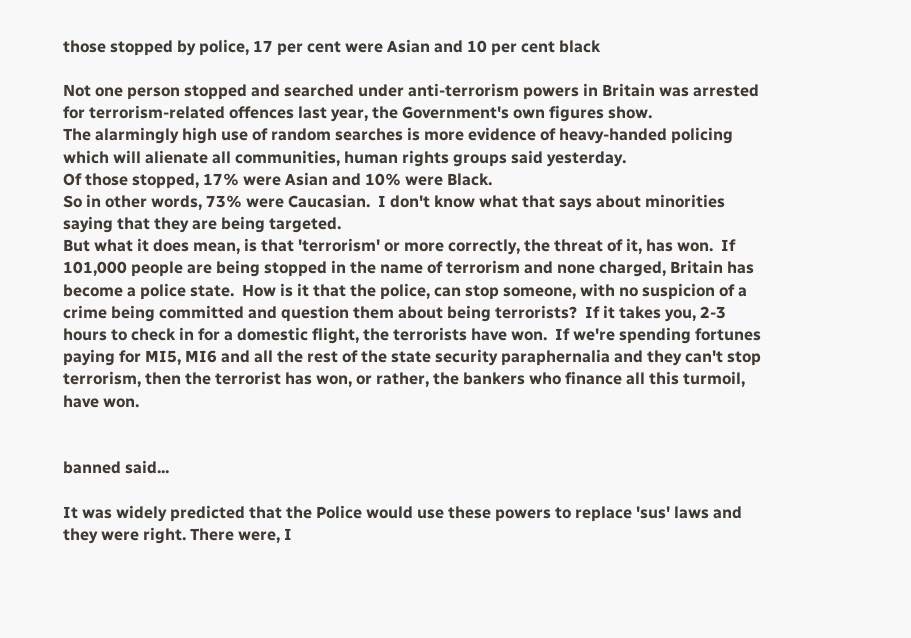those stopped by police, 17 per cent were Asian and 10 per cent black

Not one person stopped and searched under anti-terrorism powers in Britain was arrested for terrorism-related offences last year, the Government's own figures show.
The alarmingly high use of random searches is more evidence of heavy-handed policing which will alienate all communities, human rights groups said yesterday.
Of those stopped, 17% were Asian and 10% were Black.
So in other words, 73% were Caucasian.  I don't know what that says about minorities saying that they are being targeted.
But what it does mean, is that 'terrorism' or more correctly, the threat of it, has won.  If 101,000 people are being stopped in the name of terrorism and none charged, Britain has become a police state.  How is it that the police, can stop someone, with no suspicion of a crime being committed and question them about being terrorists?  If it takes you, 2-3 hours to check in for a domestic flight, the terrorists have won.  If we're spending fortunes paying for MI5, MI6 and all the rest of the state security paraphernalia and they can't stop terrorism, then the terrorist has won, or rather, the bankers who finance all this turmoil, have won.


banned said...

It was widely predicted that the Police would use these powers to replace 'sus' laws and they were right. There were, I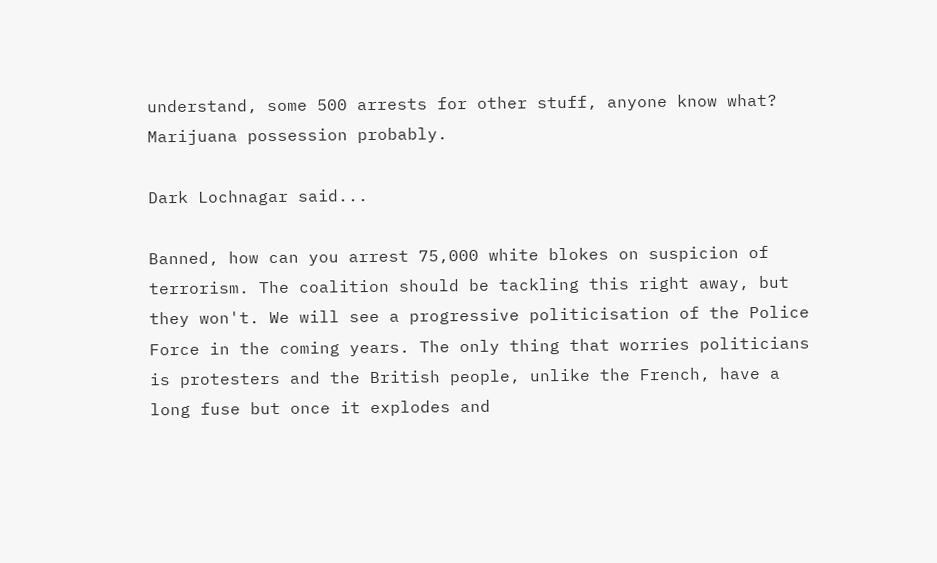understand, some 500 arrests for other stuff, anyone know what? Marijuana possession probably.

Dark Lochnagar said...

Banned, how can you arrest 75,000 white blokes on suspicion of terrorism. The coalition should be tackling this right away, but they won't. We will see a progressive politicisation of the Police Force in the coming years. The only thing that worries politicians is protesters and the British people, unlike the French, have a long fuse but once it explodes and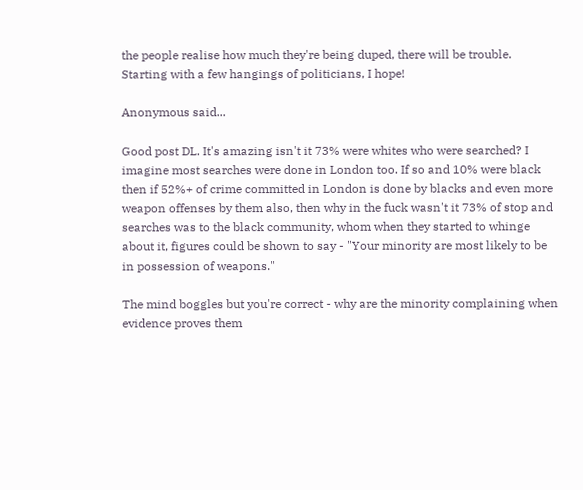the people realise how much they're being duped, there will be trouble. Starting with a few hangings of politicians, I hope!

Anonymous said...

Good post DL. It's amazing isn't it 73% were whites who were searched? I imagine most searches were done in London too. If so and 10% were black then if 52%+ of crime committed in London is done by blacks and even more weapon offenses by them also, then why in the fuck wasn't it 73% of stop and searches was to the black community, whom when they started to whinge about it, figures could be shown to say - "Your minority are most likely to be in possession of weapons."

The mind boggles but you're correct - why are the minority complaining when evidence proves them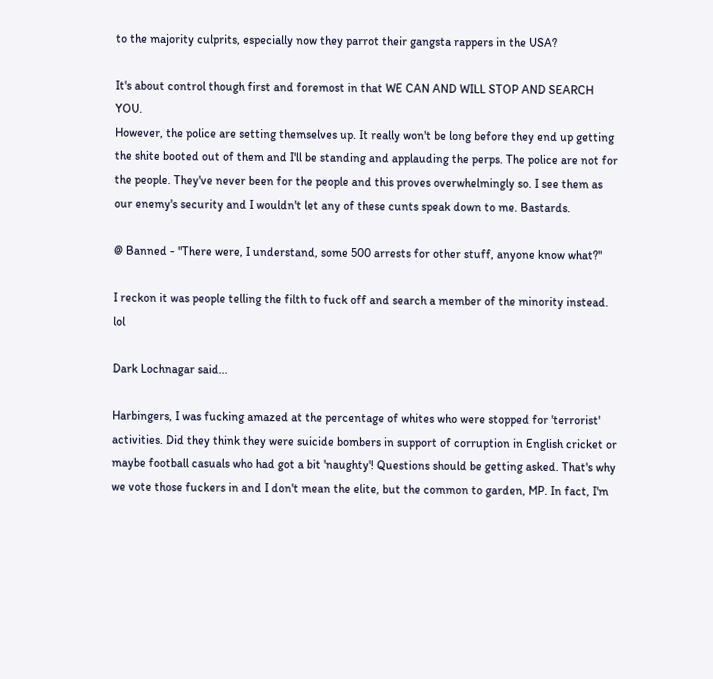to the majority culprits, especially now they parrot their gangsta rappers in the USA?

It's about control though first and foremost in that WE CAN AND WILL STOP AND SEARCH YOU.
However, the police are setting themselves up. It really won't be long before they end up getting the shite booted out of them and I'll be standing and applauding the perps. The police are not for the people. They've never been for the people and this proves overwhelmingly so. I see them as our enemy's security and I wouldn't let any of these cunts speak down to me. Bastards.

@ Banned - "There were, I understand, some 500 arrests for other stuff, anyone know what?"

I reckon it was people telling the filth to fuck off and search a member of the minority instead. lol

Dark Lochnagar said...

Harbingers, I was fucking amazed at the percentage of whites who were stopped for 'terrorist' activities. Did they think they were suicide bombers in support of corruption in English cricket or maybe football casuals who had got a bit 'naughty'! Questions should be getting asked. That's why we vote those fuckers in and I don't mean the elite, but the common to garden, MP. In fact, I'm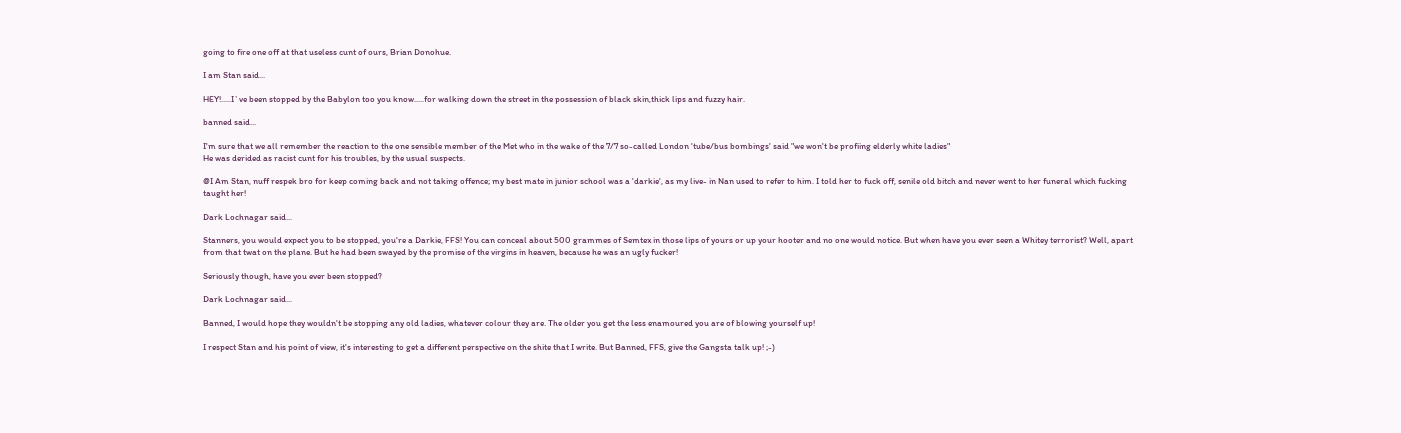going to fire one off at that useless cunt of ours, Brian Donohue.

I am Stan said...

HEY!.....I`ve been stopped by the Babylon too you know.....for walking down the street in the possession of black skin,thick lips and fuzzy hair.

banned said...

I'm sure that we all remember the reaction to the one sensible member of the Met who in the wake of the 7/7 so-called London 'tube/bus bombings' said "we won't be profiing elderly white ladies"
He was derided as racist cunt for his troubles, by the usual suspects.

@I Am Stan, nuff respek bro for keep coming back and not taking offence; my best mate in junior school was a 'darkie', as my live- in Nan used to refer to him. I told her to fuck off, senile old bitch and never went to her funeral which fucking taught her!

Dark Lochnagar said...

Stanners, you would expect you to be stopped, you're a Darkie, FFS! You can conceal about 500 grammes of Semtex in those lips of yours or up your hooter and no one would notice. But when have you ever seen a Whitey terrorist? Well, apart from that twat on the plane. But he had been swayed by the promise of the virgins in heaven, because he was an ugly fucker!

Seriously though, have you ever been stopped?

Dark Lochnagar said...

Banned, I would hope they wouldn't be stopping any old ladies, whatever colour they are. The older you get the less enamoured you are of blowing yourself up!

I respect Stan and his point of view, it's interesting to get a different perspective on the shite that I write. But Banned, FFS, give the Gangsta talk up! ;-)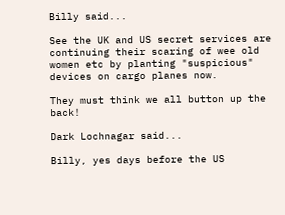Billy said...

See the UK and US secret services are continuing their scaring of wee old women etc by planting "suspicious" devices on cargo planes now.

They must think we all button up the back!

Dark Lochnagar said...

Billy, yes days before the US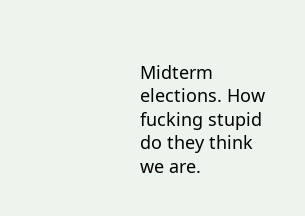Midterm elections. How fucking stupid do they think we are.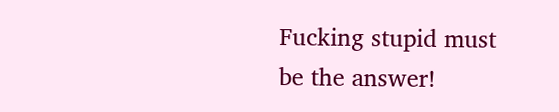Fucking stupid must be the answer!